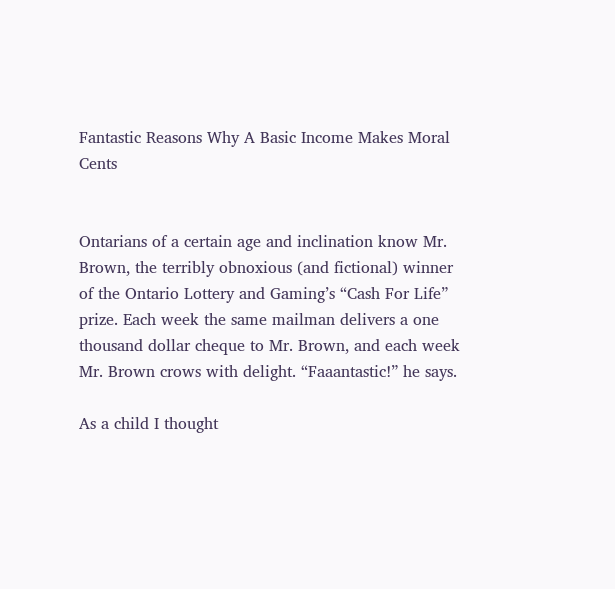Fantastic Reasons Why A Basic Income Makes Moral Cents


Ontarians of a certain age and inclination know Mr. Brown, the terribly obnoxious (and fictional) winner of the Ontario Lottery and Gaming’s “Cash For Life” prize. Each week the same mailman delivers a one thousand dollar cheque to Mr. Brown, and each week Mr. Brown crows with delight. “Faaantastic!” he says.

As a child I thought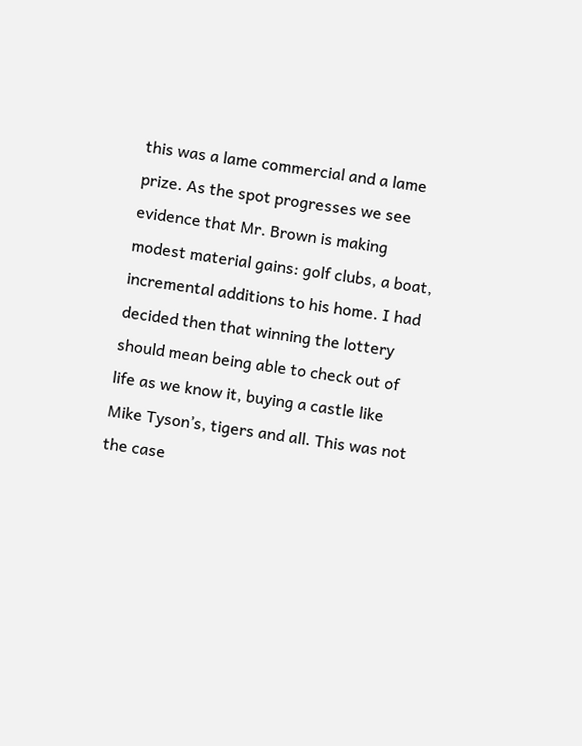this was a lame commercial and a lame prize. As the spot progresses we see evidence that Mr. Brown is making modest material gains: golf clubs, a boat, incremental additions to his home. I had decided then that winning the lottery should mean being able to check out of life as we know it, buying a castle like Mike Tyson’s, tigers and all. This was not the case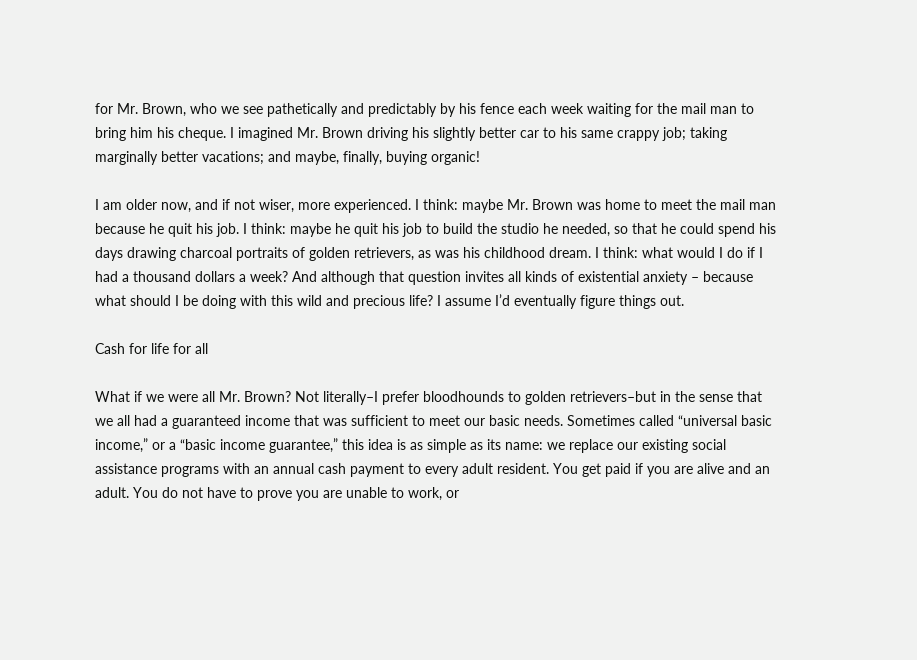for Mr. Brown, who we see pathetically and predictably by his fence each week waiting for the mail man to bring him his cheque. I imagined Mr. Brown driving his slightly better car to his same crappy job; taking marginally better vacations; and maybe, finally, buying organic!

I am older now, and if not wiser, more experienced. I think: maybe Mr. Brown was home to meet the mail man because he quit his job. I think: maybe he quit his job to build the studio he needed, so that he could spend his days drawing charcoal portraits of golden retrievers, as was his childhood dream. I think: what would I do if I had a thousand dollars a week? And although that question invites all kinds of existential anxiety – because what should I be doing with this wild and precious life? I assume I’d eventually figure things out.

Cash for life for all

What if we were all Mr. Brown? Not literally–I prefer bloodhounds to golden retrievers–but in the sense that we all had a guaranteed income that was sufficient to meet our basic needs. Sometimes called “universal basic income,” or a “basic income guarantee,” this idea is as simple as its name: we replace our existing social assistance programs with an annual cash payment to every adult resident. You get paid if you are alive and an adult. You do not have to prove you are unable to work, or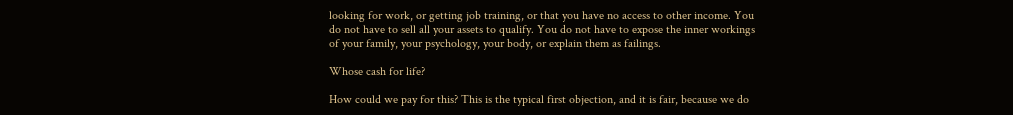looking for work, or getting job training, or that you have no access to other income. You do not have to sell all your assets to qualify. You do not have to expose the inner workings of your family, your psychology, your body, or explain them as failings.

Whose cash for life?

How could we pay for this? This is the typical first objection, and it is fair, because we do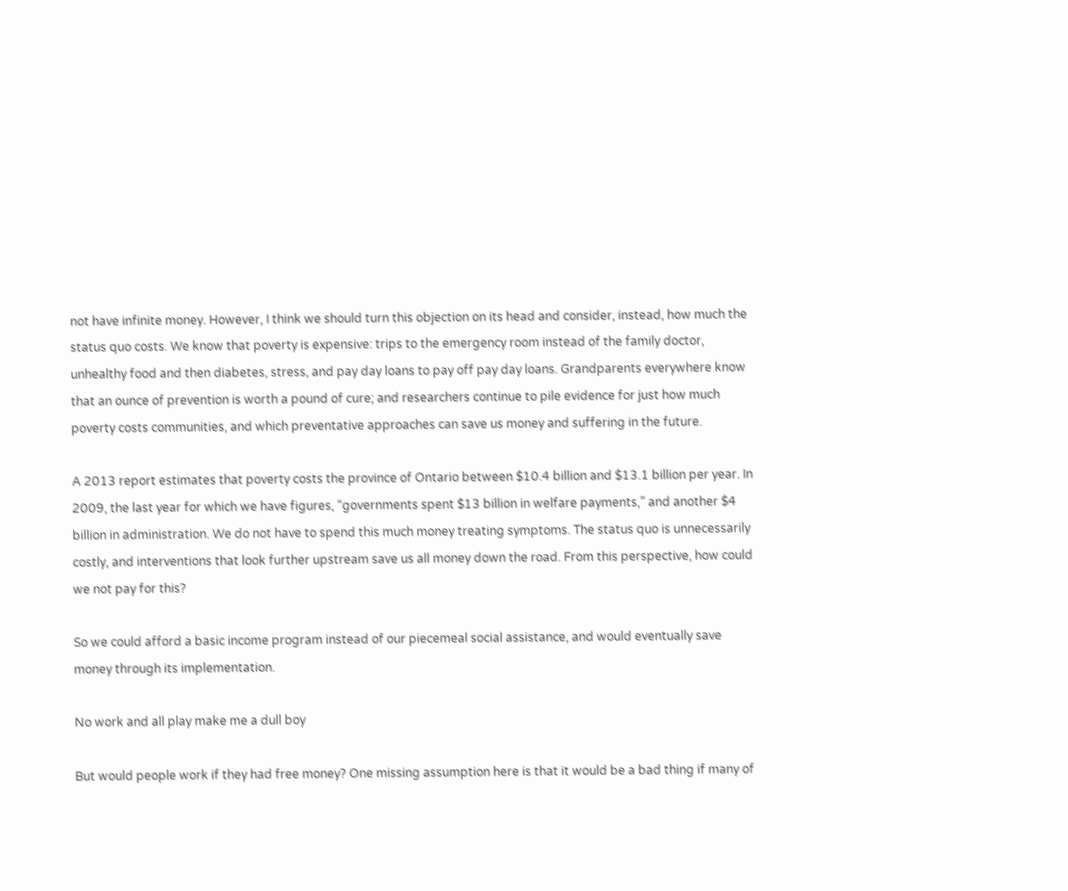not have infinite money. However, I think we should turn this objection on its head and consider, instead, how much the status quo costs. We know that poverty is expensive: trips to the emergency room instead of the family doctor, unhealthy food and then diabetes, stress, and pay day loans to pay off pay day loans. Grandparents everywhere know that an ounce of prevention is worth a pound of cure; and researchers continue to pile evidence for just how much poverty costs communities, and which preventative approaches can save us money and suffering in the future.

A 2013 report estimates that poverty costs the province of Ontario between $10.4 billion and $13.1 billion per year. In 2009, the last year for which we have figures, “governments spent $13 billion in welfare payments,” and another $4 billion in administration. We do not have to spend this much money treating symptoms. The status quo is unnecessarily costly, and interventions that look further upstream save us all money down the road. From this perspective, how could we not pay for this?

So we could afford a basic income program instead of our piecemeal social assistance, and would eventually save money through its implementation.

No work and all play make me a dull boy

But would people work if they had free money? One missing assumption here is that it would be a bad thing if many of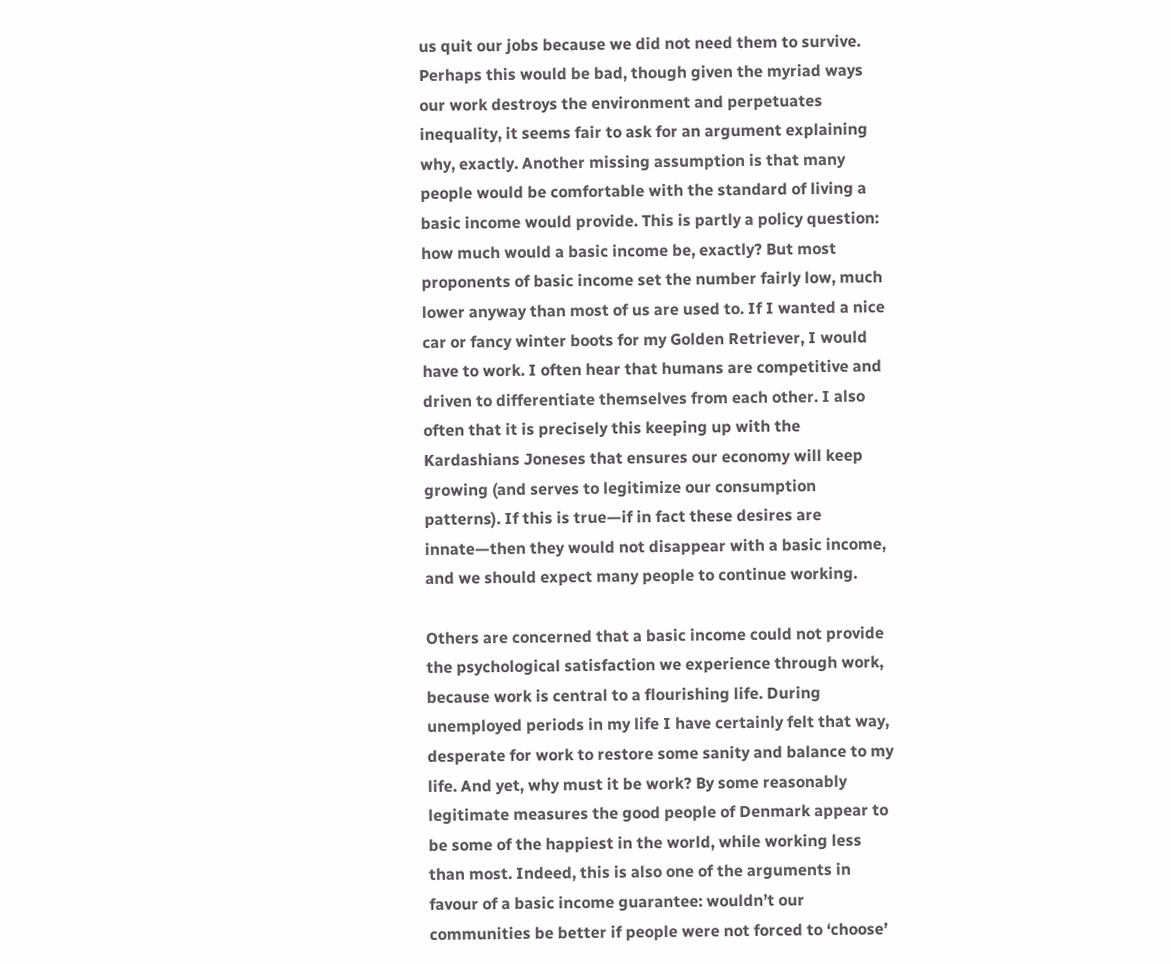us quit our jobs because we did not need them to survive. Perhaps this would be bad, though given the myriad ways our work destroys the environment and perpetuates inequality, it seems fair to ask for an argument explaining why, exactly. Another missing assumption is that many people would be comfortable with the standard of living a basic income would provide. This is partly a policy question: how much would a basic income be, exactly? But most proponents of basic income set the number fairly low, much lower anyway than most of us are used to. If I wanted a nice car or fancy winter boots for my Golden Retriever, I would have to work. I often hear that humans are competitive and driven to differentiate themselves from each other. I also often that it is precisely this keeping up with the Kardashians Joneses that ensures our economy will keep growing (and serves to legitimize our consumption patterns). If this is true—if in fact these desires are innate—then they would not disappear with a basic income, and we should expect many people to continue working.

Others are concerned that a basic income could not provide the psychological satisfaction we experience through work, because work is central to a flourishing life. During unemployed periods in my life I have certainly felt that way, desperate for work to restore some sanity and balance to my life. And yet, why must it be work? By some reasonably legitimate measures the good people of Denmark appear to be some of the happiest in the world, while working less than most. Indeed, this is also one of the arguments in favour of a basic income guarantee: wouldn’t our communities be better if people were not forced to ‘choose’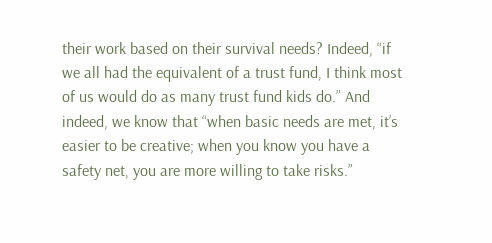their work based on their survival needs? Indeed, “if we all had the equivalent of a trust fund, I think most of us would do as many trust fund kids do.” And indeed, we know that “when basic needs are met, it’s easier to be creative; when you know you have a safety net, you are more willing to take risks.”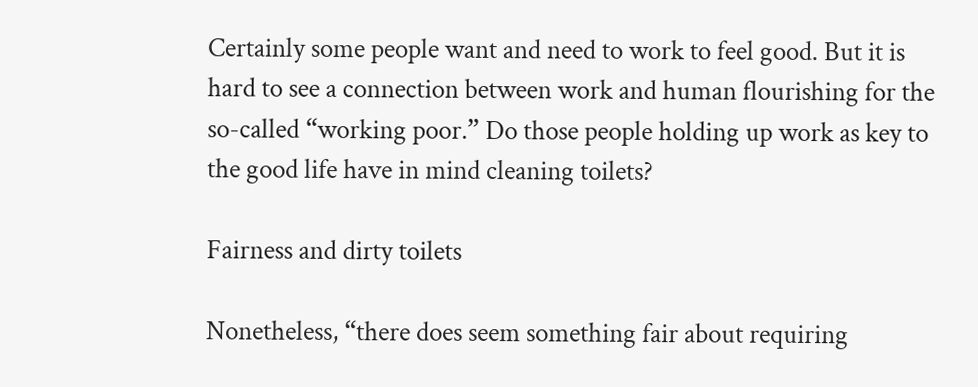Certainly some people want and need to work to feel good. But it is hard to see a connection between work and human flourishing for the so-called “working poor.” Do those people holding up work as key to the good life have in mind cleaning toilets?

Fairness and dirty toilets

Nonetheless, “there does seem something fair about requiring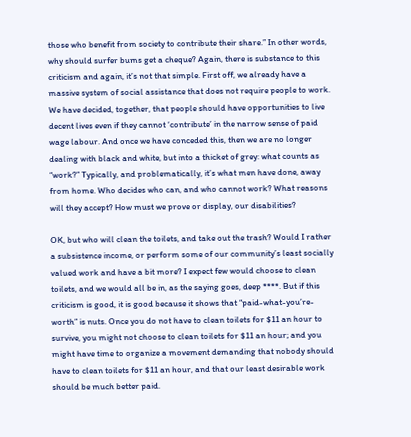those who benefit from society to contribute their share.” In other words, why should surfer bums get a cheque? Again, there is substance to this criticism and again, it’s not that simple. First off, we already have a massive system of social assistance that does not require people to work. We have decided, together, that people should have opportunities to live decent lives even if they cannot ‘contribute’ in the narrow sense of paid wage labour. And once we have conceded this, then we are no longer dealing with black and white, but into a thicket of grey: what counts as “work?” Typically, and problematically, it’s what men have done, away from home. Who decides who can, and who cannot work? What reasons will they accept? How must we prove or display, our disabilities?

OK, but who will clean the toilets, and take out the trash? Would I rather a subsistence income, or perform some of our community’s least socially valued work and have a bit more? I expect few would choose to clean toilets, and we would all be in, as the saying goes, deep ****. But if this criticism is good, it is good because it shows that “paid-what-you’re-worth” is nuts. Once you do not have to clean toilets for $11 an hour to survive, you might not choose to clean toilets for $11 an hour; and you might have time to organize a movement demanding that nobody should have to clean toilets for $11 an hour, and that our least desirable work should be much better paid.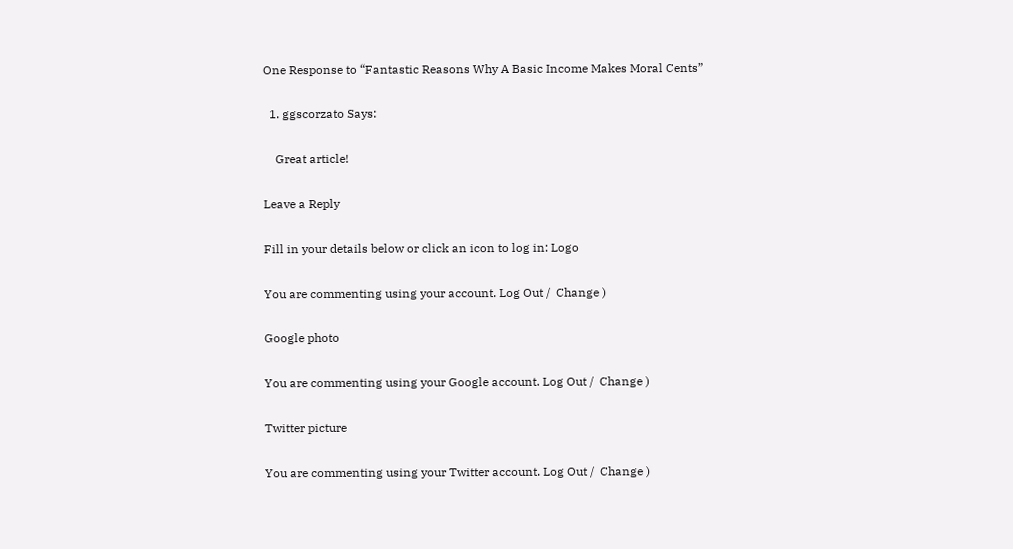One Response to “Fantastic Reasons Why A Basic Income Makes Moral Cents”

  1. ggscorzato Says:

    Great article!

Leave a Reply

Fill in your details below or click an icon to log in: Logo

You are commenting using your account. Log Out /  Change )

Google photo

You are commenting using your Google account. Log Out /  Change )

Twitter picture

You are commenting using your Twitter account. Log Out /  Change )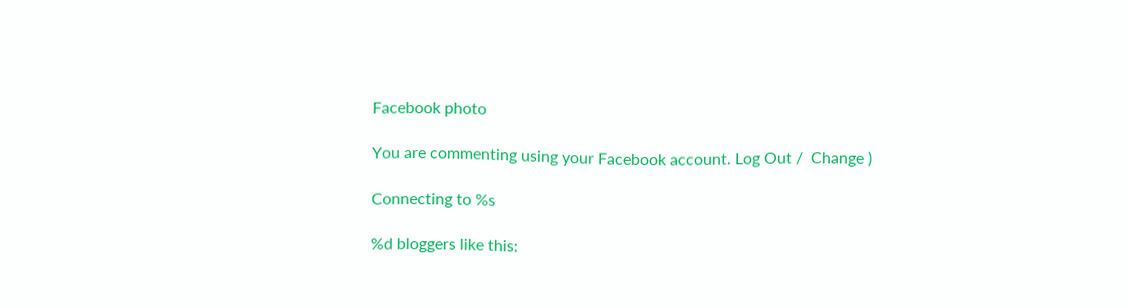Facebook photo

You are commenting using your Facebook account. Log Out /  Change )

Connecting to %s

%d bloggers like this: